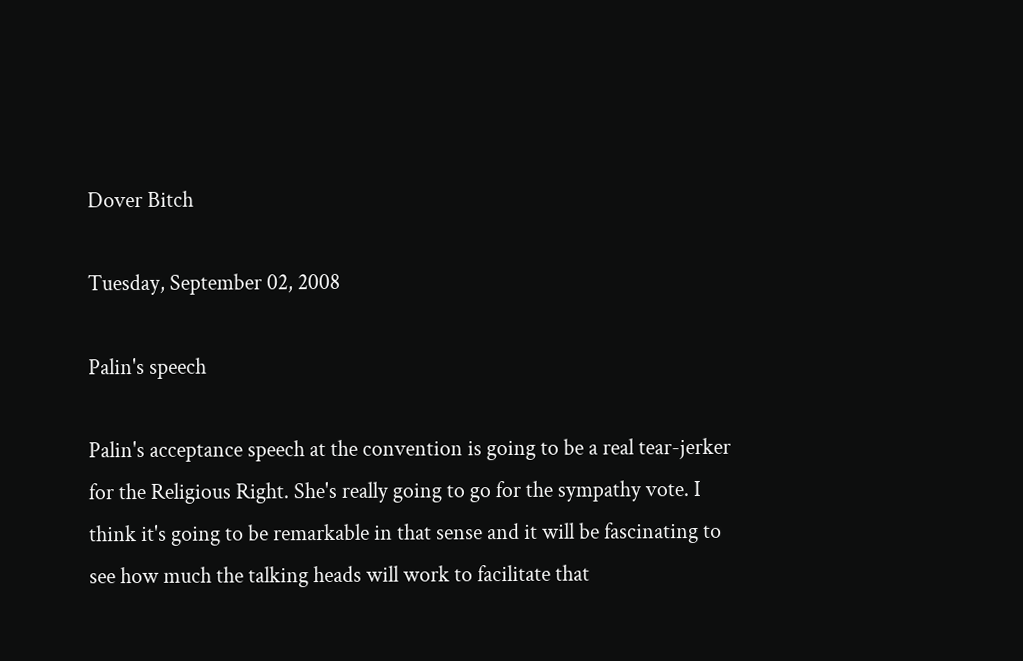Dover Bitch

Tuesday, September 02, 2008

Palin's speech

Palin's acceptance speech at the convention is going to be a real tear-jerker for the Religious Right. She's really going to go for the sympathy vote. I think it's going to be remarkable in that sense and it will be fascinating to see how much the talking heads will work to facilitate that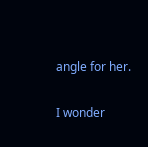angle for her.

I wonder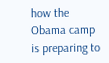how the Obama camp is preparing to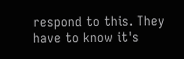respond to this. They have to know it's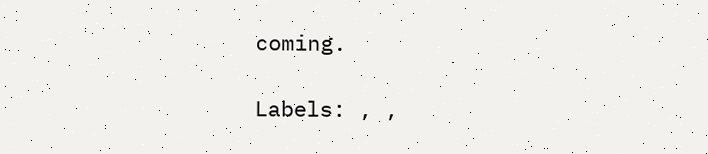coming.

Labels: , ,